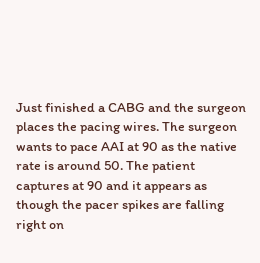Just finished a CABG and the surgeon places the pacing wires. The surgeon wants to pace AAI at 90 as the native rate is around 50. The patient captures at 90 and it appears as though the pacer spikes are falling right on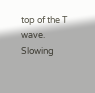top of the T wave. Slowing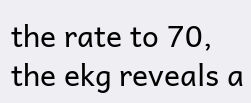the rate to 70, the ekg reveals a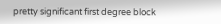pretty significant first degree block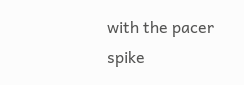with the pacer spike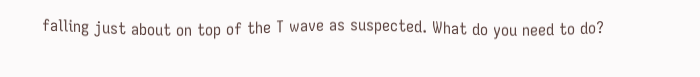falling just about on top of the T wave as suspected. What do you need to do?